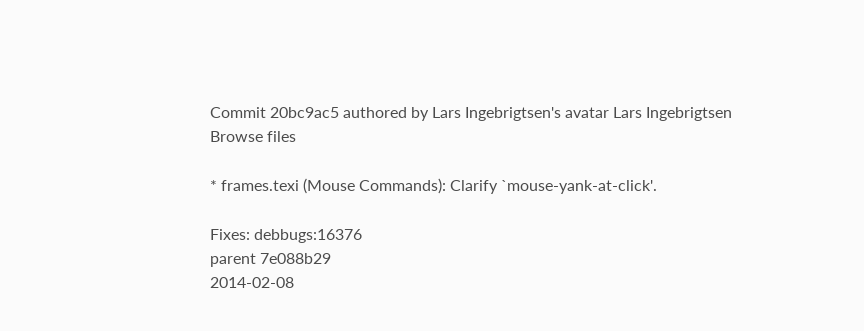Commit 20bc9ac5 authored by Lars Ingebrigtsen's avatar Lars Ingebrigtsen
Browse files

* frames.texi (Mouse Commands): Clarify `mouse-yank-at-click'.

Fixes: debbugs:16376
parent 7e088b29
2014-02-08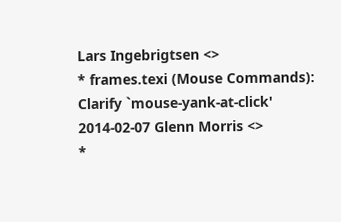Lars Ingebrigtsen <>
* frames.texi (Mouse Commands): Clarify `mouse-yank-at-click'
2014-02-07 Glenn Morris <>
*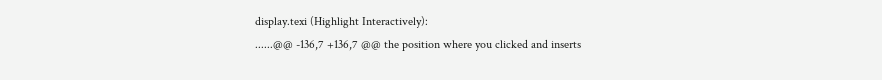display.texi (Highlight Interactively):
......@@ -136,7 +136,7 @@ the position where you clicked and inserts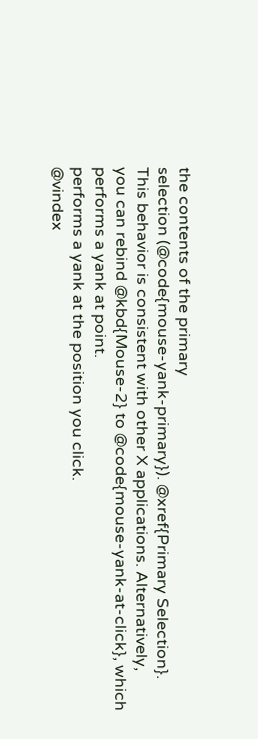the contents of the primary
selection (@code{mouse-yank-primary}). @xref{Primary Selection}.
This behavior is consistent with other X applications. Alternatively,
you can rebind @kbd{Mouse-2} to @code{mouse-yank-at-click}, which
performs a yank at point.
performs a yank at the position you click.
@vindex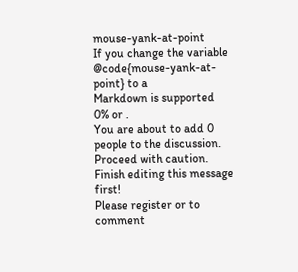mouse-yank-at-point
If you change the variable @code{mouse-yank-at-point} to a
Markdown is supported
0% or .
You are about to add 0 people to the discussion. Proceed with caution.
Finish editing this message first!
Please register or to comment